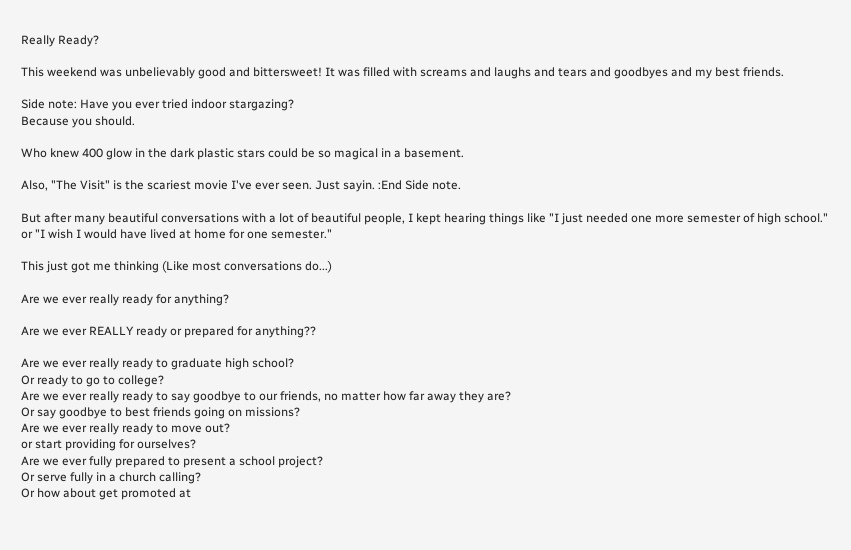Really Ready?

This weekend was unbelievably good and bittersweet! It was filled with screams and laughs and tears and goodbyes and my best friends.

Side note: Have you ever tried indoor stargazing?
Because you should.

Who knew 400 glow in the dark plastic stars could be so magical in a basement.

Also, "The Visit" is the scariest movie I've ever seen. Just sayin. :End Side note.

But after many beautiful conversations with a lot of beautiful people, I kept hearing things like "I just needed one more semester of high school." or "I wish I would have lived at home for one semester."

This just got me thinking (Like most conversations do...)

Are we ever really ready for anything?

Are we ever REALLY ready or prepared for anything??

Are we ever really ready to graduate high school?
Or ready to go to college?
Are we ever really ready to say goodbye to our friends, no matter how far away they are?
Or say goodbye to best friends going on missions?
Are we ever really ready to move out?
or start providing for ourselves?
Are we ever fully prepared to present a school project?
Or serve fully in a church calling?
Or how about get promoted at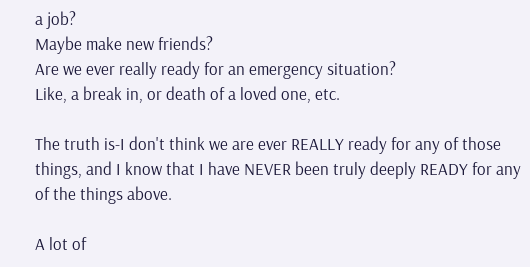a job?
Maybe make new friends?
Are we ever really ready for an emergency situation?
Like, a break in, or death of a loved one, etc.

The truth is-I don't think we are ever REALLY ready for any of those things, and I know that I have NEVER been truly deeply READY for any of the things above.

A lot of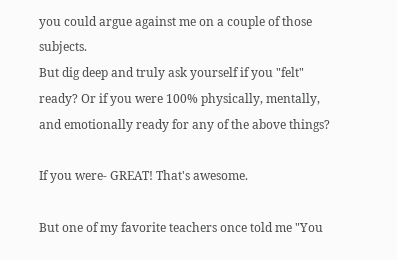you could argue against me on a couple of those subjects.
But dig deep and truly ask yourself if you "felt" ready? Or if you were 100% physically, mentally, and emotionally ready for any of the above things?

If you were- GREAT! That's awesome.

But one of my favorite teachers once told me "You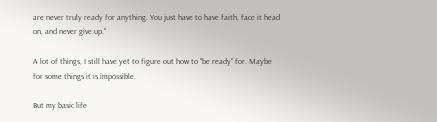are never truly ready for anything. You just have to have faith, face it head on, and never give up."

A lot of things, I still have yet to figure out how to "be ready" for. Maybe for some things it is impossible.

But my basic life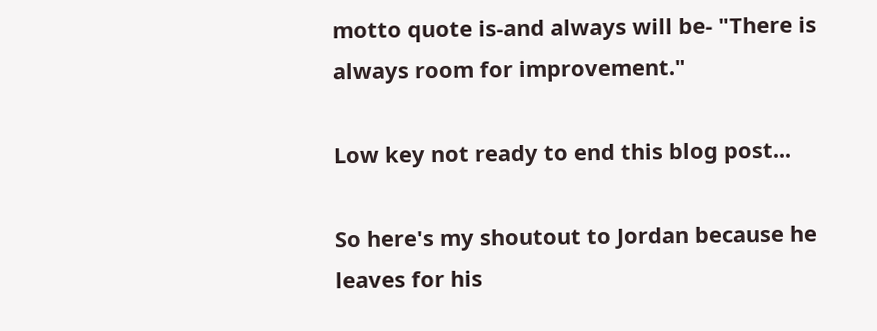motto quote is-and always will be- "There is always room for improvement."

Low key not ready to end this blog post...

So here's my shoutout to Jordan because he leaves for his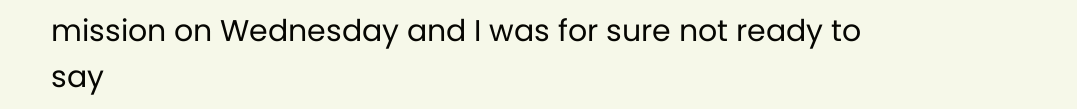mission on Wednesday and I was for sure not ready to say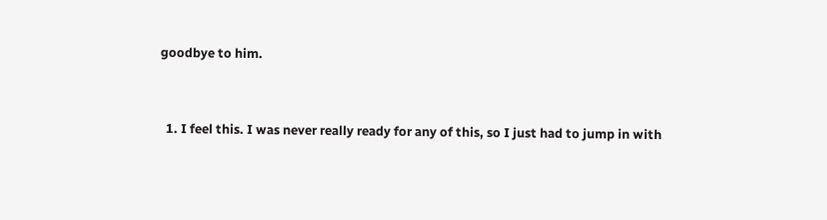goodbye to him.


  1. I feel this. I was never really ready for any of this, so I just had to jump in with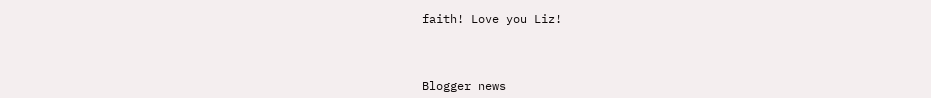faith! Love you Liz!



Blogger news